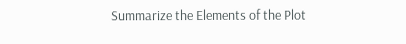Summarize the Elements of the Plot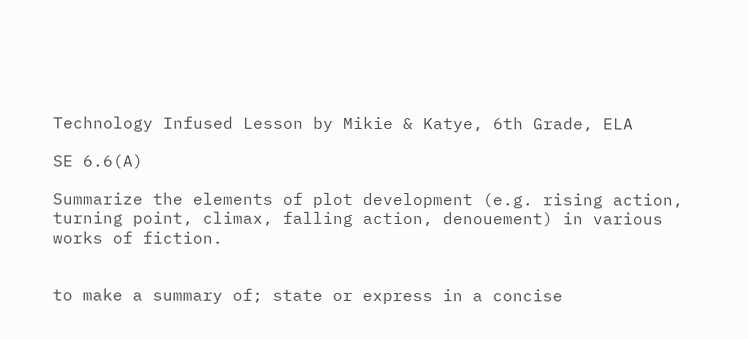Technology Infused Lesson by Mikie & Katye, 6th Grade, ELA

SE 6.6(A)

Summarize the elements of plot development (e.g. rising action, turning point, climax, falling action, denouement) in various works of fiction.


to make a summary of; state or express in a concise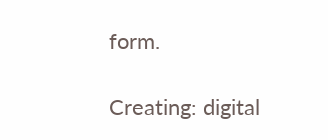form.

Creating: digital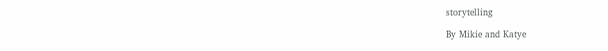storytelling

By Mikie and Katye